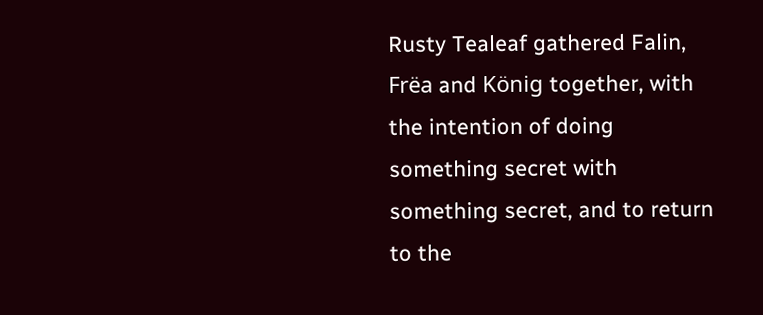Rusty Tealeaf gathered Falin, Frëa and König together, with the intention of doing something secret with something secret, and to return to the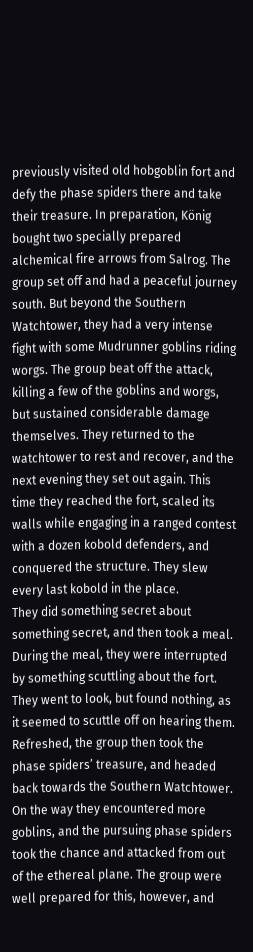previously visited old hobgoblin fort and defy the phase spiders there and take their treasure. In preparation, König bought two specially prepared alchemical fire arrows from Salrog. The group set off and had a peaceful journey south. But beyond the Southern Watchtower, they had a very intense fight with some Mudrunner goblins riding worgs. The group beat off the attack, killing a few of the goblins and worgs, but sustained considerable damage themselves. They returned to the watchtower to rest and recover, and the next evening they set out again. This time they reached the fort, scaled its walls while engaging in a ranged contest with a dozen kobold defenders, and conquered the structure. They slew every last kobold in the place.
They did something secret about something secret, and then took a meal. During the meal, they were interrupted by something scuttling about the fort. They went to look, but found nothing, as it seemed to scuttle off on hearing them.
Refreshed, the group then took the phase spiders’ treasure, and headed back towards the Southern Watchtower. On the way they encountered more goblins, and the pursuing phase spiders took the chance and attacked from out of the ethereal plane. The group were well prepared for this, however, and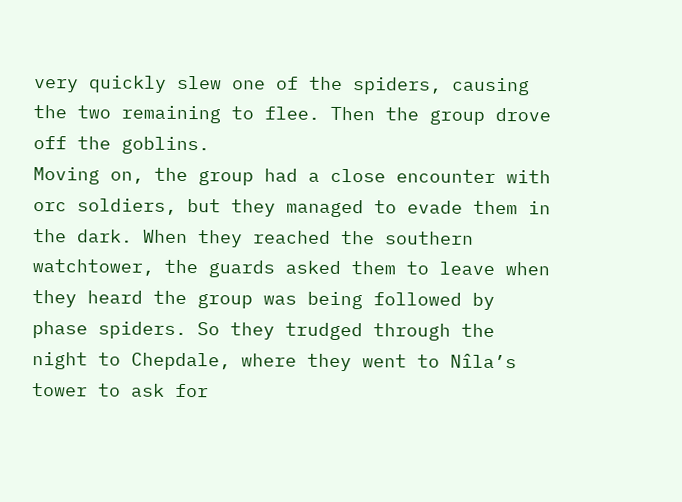very quickly slew one of the spiders, causing the two remaining to flee. Then the group drove off the goblins.
Moving on, the group had a close encounter with orc soldiers, but they managed to evade them in the dark. When they reached the southern watchtower, the guards asked them to leave when they heard the group was being followed by phase spiders. So they trudged through the night to Chepdale, where they went to Nîla’s tower to ask for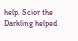help. Scior the Darkling helped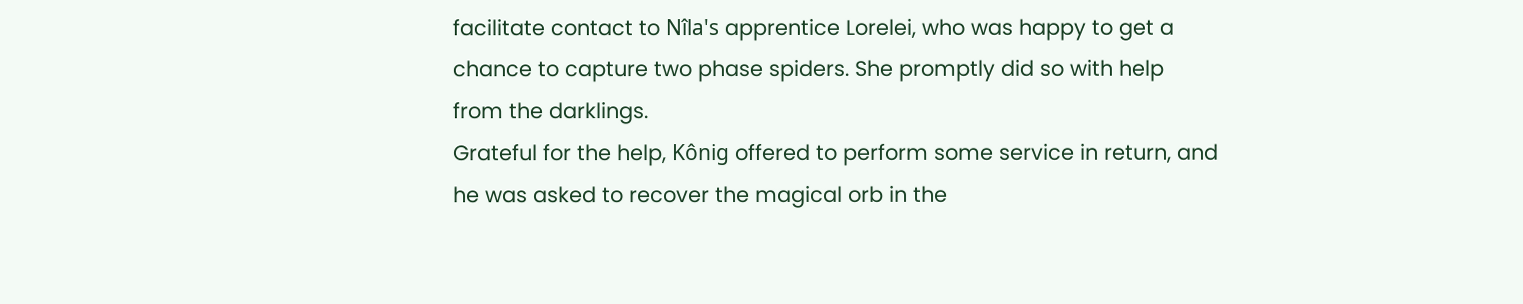facilitate contact to Nîla's apprentice Lorelei, who was happy to get a chance to capture two phase spiders. She promptly did so with help from the darklings.
Grateful for the help, Kônig offered to perform some service in return, and he was asked to recover the magical orb in the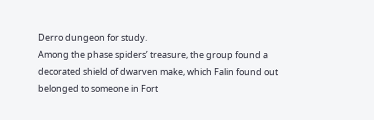Derro dungeon for study.
Among the phase spiders’ treasure, the group found a decorated shield of dwarven make, which Falin found out belonged to someone in Fort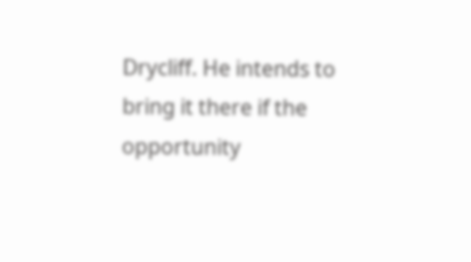Drycliff. He intends to bring it there if the opportunity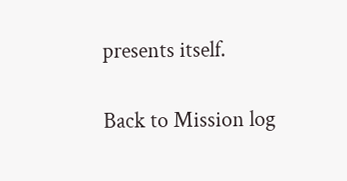presents itself.

Back to Mission log